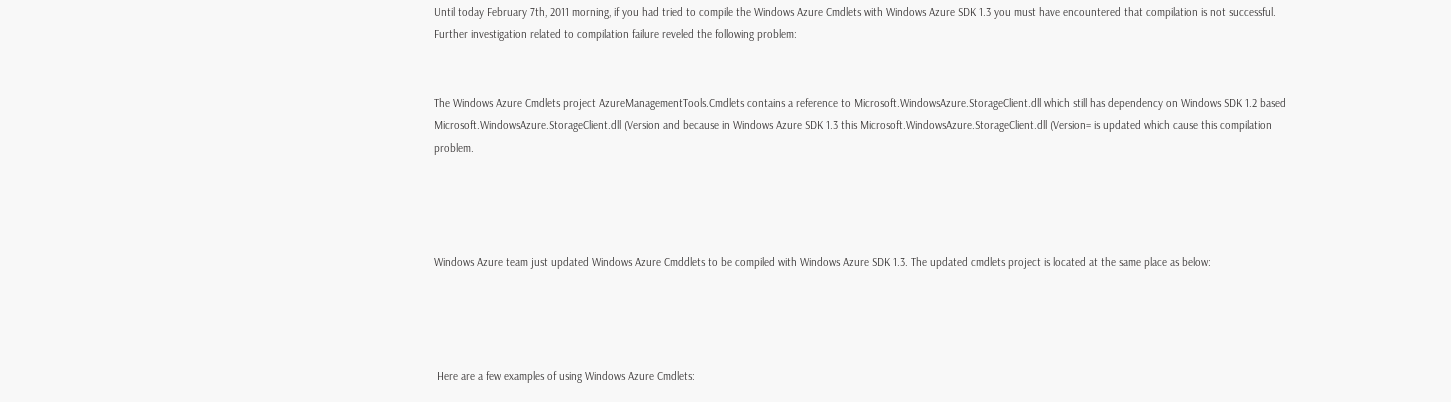Until today February 7th, 2011 morning, if you had tried to compile the Windows Azure Cmdlets with Windows Azure SDK 1.3 you must have encountered that compilation is not successful. Further investigation related to compilation failure reveled the following problem:


The Windows Azure Cmdlets project AzureManagementTools.Cmdlets contains a reference to Microsoft.WindowsAzure.StorageClient.dll which still has dependency on Windows SDK 1.2 based Microsoft.WindowsAzure.StorageClient.dll (Version and because in Windows Azure SDK 1.3 this Microsoft.WindowsAzure.StorageClient.dll (Version= is updated which cause this compilation problem.




Windows Azure team just updated Windows Azure Cmddlets to be compiled with Windows Azure SDK 1.3. The updated cmdlets project is located at the same place as below:




 Here are a few examples of using Windows Azure Cmdlets: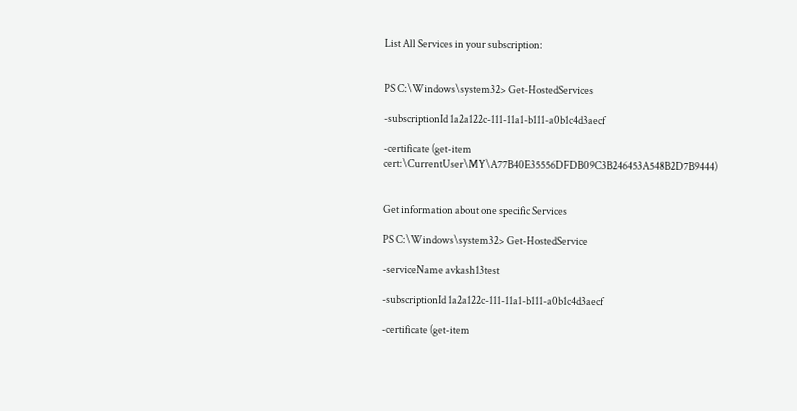List All Services in your subscription:


PS C:\Windows\system32> Get-HostedServices

-subscriptionId 1a2a122c-111-11a1-b111-a0b1c4d3aecf

-certificate (get-item cert:\CurrentUser\MY\A77B40E35556DFDB09C3B246453A548B2D7B9444)


Get information about one specific Services

PS C:\Windows\system32> Get-HostedService

-serviceName avkash13test

-subscriptionId 1a2a122c-111-11a1-b111-a0b1c4d3aecf

-certificate (get-item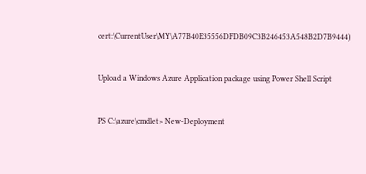cert:\CurrentUser\MY\A77B40E35556DFDB09C3B246453A548B2D7B9444)


Upload a Windows Azure Application package using Power Shell Script


PS C:\azure\cmdlet> New-Deployment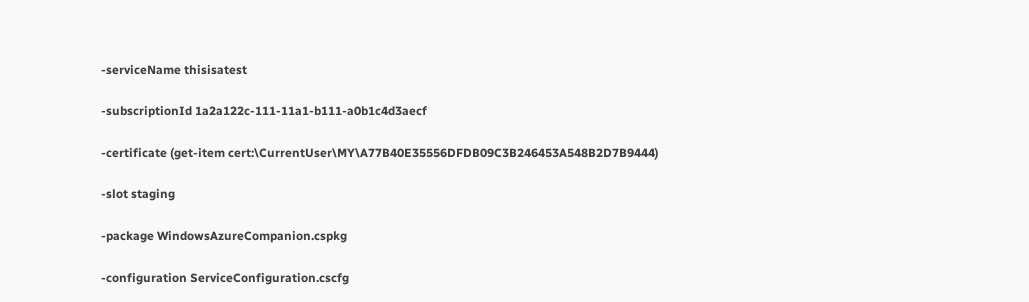-serviceName thisisatest

-subscriptionId 1a2a122c-111-11a1-b111-a0b1c4d3aecf

-certificate (get-item cert:\CurrentUser\MY\A77B40E35556DFDB09C3B246453A548B2D7B9444)

-slot staging

-package WindowsAzureCompanion.cspkg

-configuration ServiceConfiguration.cscfg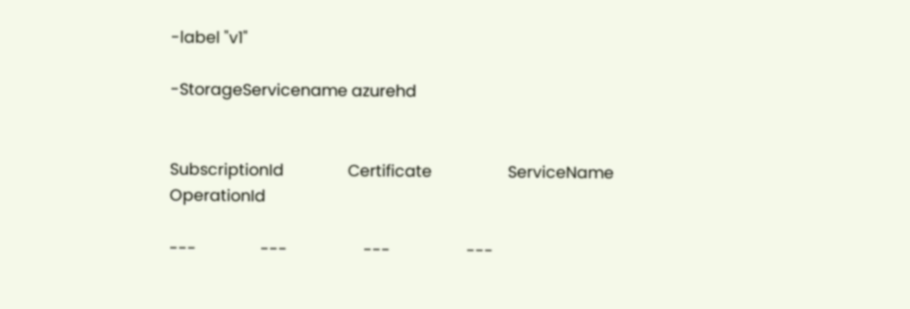-label "v1"

-StorageServicename azurehd


SubscriptionId                Certificate                   ServiceName                   OperationId

---                ---                   ---                   ---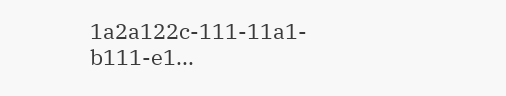1a2a122c-111-11a1-b111-e1...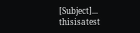[Subject]...                  thisisatest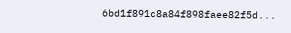6bd1f891c8a84f898faee82f5d...